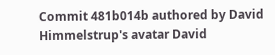Commit 481b014b authored by David Himmelstrup's avatar David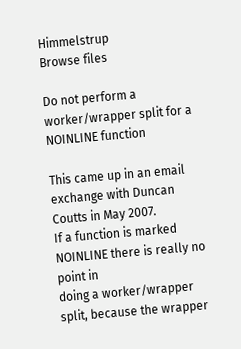Himmelstrup
Browse files

Do not perform a worker/wrapper split for a NOINLINE function

This came up in an email exchange with Duncan Coutts in May 2007.
If a function is marked NOINLINE there is really no point in
doing a worker/wrapper split, because the wrapper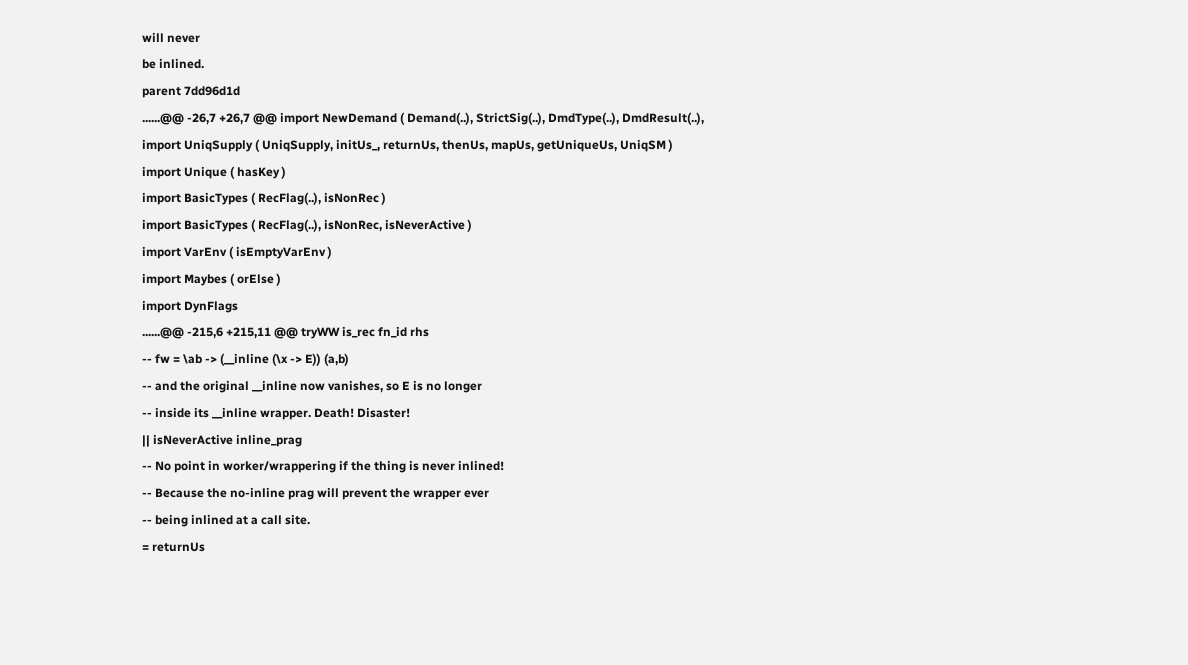will never
be inlined.
parent 7dd96d1d
......@@ -26,7 +26,7 @@ import NewDemand ( Demand(..), StrictSig(..), DmdType(..), DmdResult(..),
import UniqSupply ( UniqSupply, initUs_, returnUs, thenUs, mapUs, getUniqueUs, UniqSM )
import Unique ( hasKey )
import BasicTypes ( RecFlag(..), isNonRec )
import BasicTypes ( RecFlag(..), isNonRec, isNeverActive )
import VarEnv ( isEmptyVarEnv )
import Maybes ( orElse )
import DynFlags
......@@ -215,6 +215,11 @@ tryWW is_rec fn_id rhs
-- fw = \ab -> (__inline (\x -> E)) (a,b)
-- and the original __inline now vanishes, so E is no longer
-- inside its __inline wrapper. Death! Disaster!
|| isNeverActive inline_prag
-- No point in worker/wrappering if the thing is never inlined!
-- Because the no-inline prag will prevent the wrapper ever
-- being inlined at a call site.
= returnUs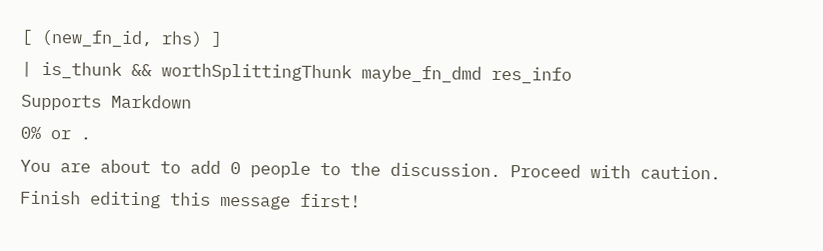[ (new_fn_id, rhs) ]
| is_thunk && worthSplittingThunk maybe_fn_dmd res_info
Supports Markdown
0% or .
You are about to add 0 people to the discussion. Proceed with caution.
Finish editing this message first!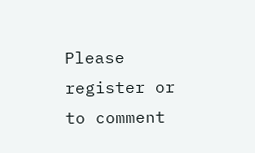Please register or to comment